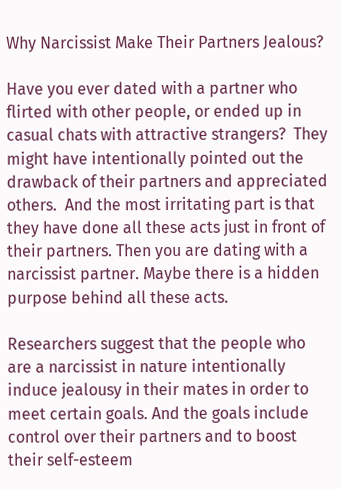Why Narcissist Make Their Partners Jealous?

Have you ever dated with a partner who flirted with other people, or ended up in casual chats with attractive strangers?  They might have intentionally pointed out the drawback of their partners and appreciated others.  And the most irritating part is that they have done all these acts just in front of their partners. Then you are dating with a narcissist partner. Maybe there is a hidden purpose behind all these acts.

Researchers suggest that the people who are a narcissist in nature intentionally induce jealousy in their mates in order to meet certain goals. And the goals include control over their partners and to boost their self-esteem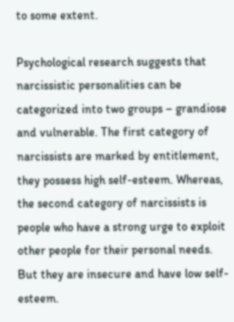to some extent.

Psychological research suggests that narcissistic personalities can be categorized into two groups – grandiose and vulnerable. The first category of narcissists are marked by entitlement, they possess high self-esteem. Whereas, the second category of narcissists is people who have a strong urge to exploit other people for their personal needs. But they are insecure and have low self-esteem.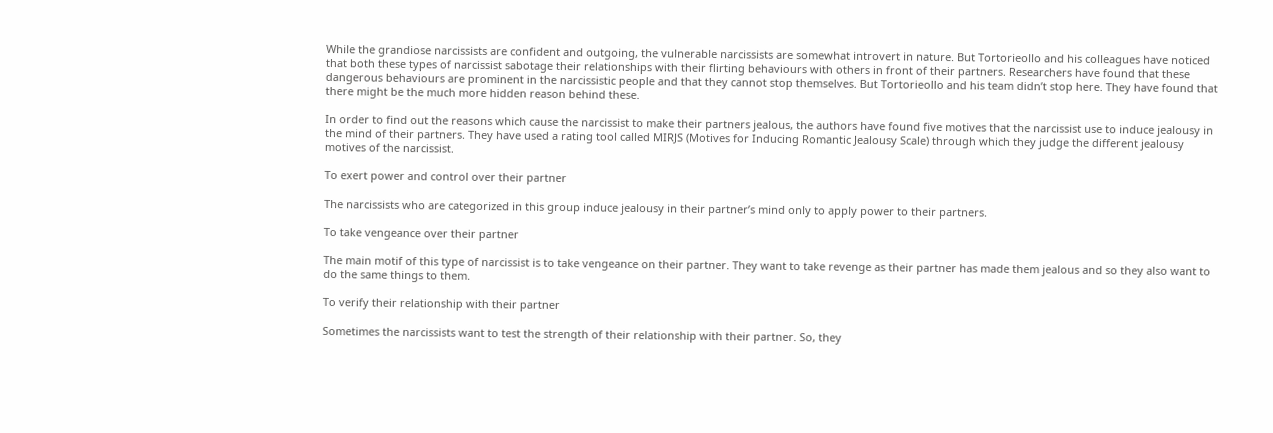While the grandiose narcissists are confident and outgoing, the vulnerable narcissists are somewhat introvert in nature. But Tortorieollo and his colleagues have noticed that both these types of narcissist sabotage their relationships with their flirting behaviours with others in front of their partners. Researchers have found that these dangerous behaviours are prominent in the narcissistic people and that they cannot stop themselves. But Tortorieollo and his team didn’t stop here. They have found that there might be the much more hidden reason behind these.

In order to find out the reasons which cause the narcissist to make their partners jealous, the authors have found five motives that the narcissist use to induce jealousy in the mind of their partners. They have used a rating tool called MIRJS (Motives for Inducing Romantic Jealousy Scale) through which they judge the different jealousy motives of the narcissist.

To exert power and control over their partner

The narcissists who are categorized in this group induce jealousy in their partner’s mind only to apply power to their partners.

To take vengeance over their partner

The main motif of this type of narcissist is to take vengeance on their partner. They want to take revenge as their partner has made them jealous and so they also want to do the same things to them.

To verify their relationship with their partner

Sometimes the narcissists want to test the strength of their relationship with their partner. So, they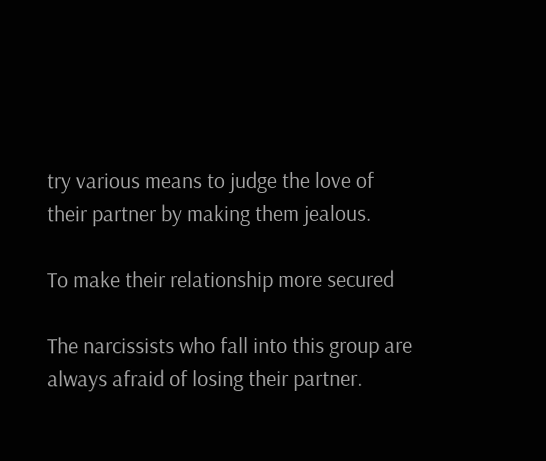try various means to judge the love of their partner by making them jealous.

To make their relationship more secured

The narcissists who fall into this group are always afraid of losing their partner.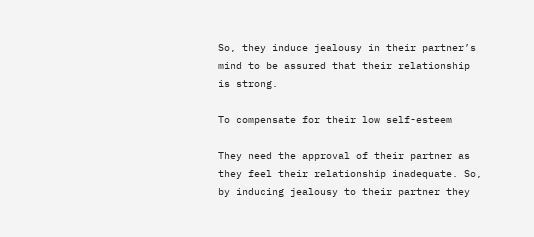So, they induce jealousy in their partner’s mind to be assured that their relationship is strong.

To compensate for their low self-esteem

They need the approval of their partner as they feel their relationship inadequate. So, by inducing jealousy to their partner they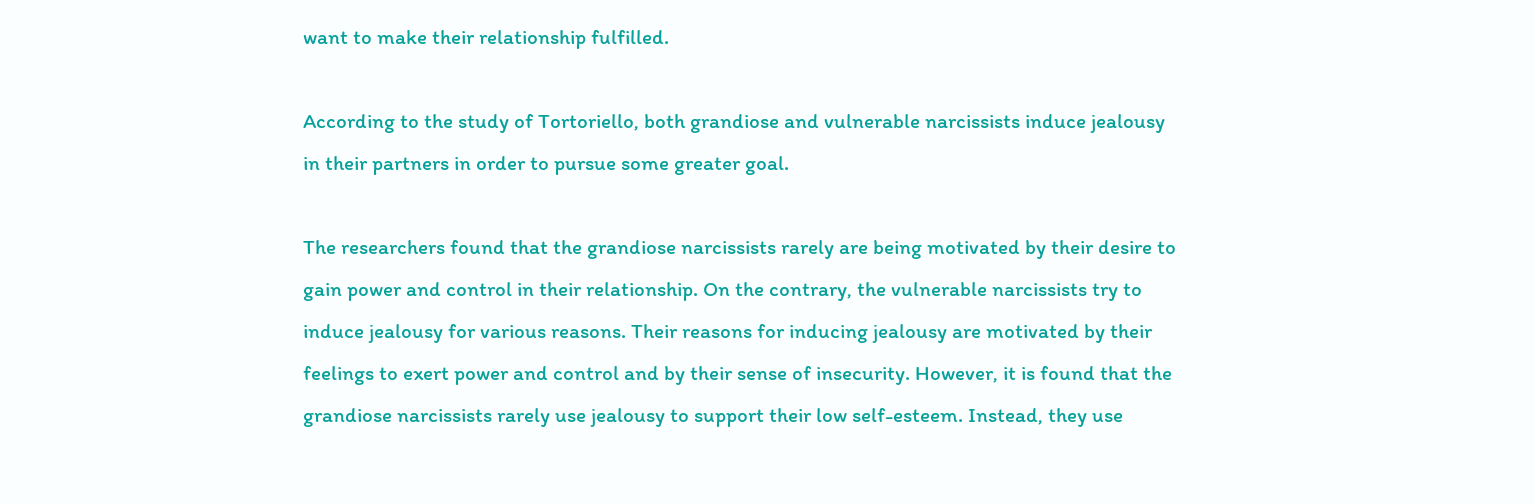want to make their relationship fulfilled.

According to the study of Tortoriello, both grandiose and vulnerable narcissists induce jealousy in their partners in order to pursue some greater goal.

The researchers found that the grandiose narcissists rarely are being motivated by their desire to gain power and control in their relationship. On the contrary, the vulnerable narcissists try to induce jealousy for various reasons. Their reasons for inducing jealousy are motivated by their feelings to exert power and control and by their sense of insecurity. However, it is found that the grandiose narcissists rarely use jealousy to support their low self-esteem. Instead, they use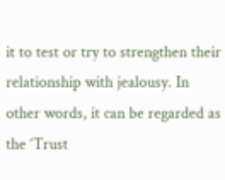it to test or try to strengthen their relationship with jealousy. In other words, it can be regarded as the ‘Trust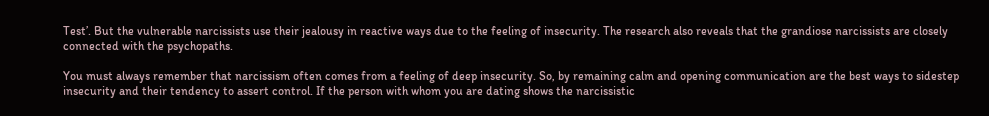Test’. But the vulnerable narcissists use their jealousy in reactive ways due to the feeling of insecurity. The research also reveals that the grandiose narcissists are closely connected with the psychopaths.

You must always remember that narcissism often comes from a feeling of deep insecurity. So, by remaining calm and opening communication are the best ways to sidestep insecurity and their tendency to assert control. If the person with whom you are dating shows the narcissistic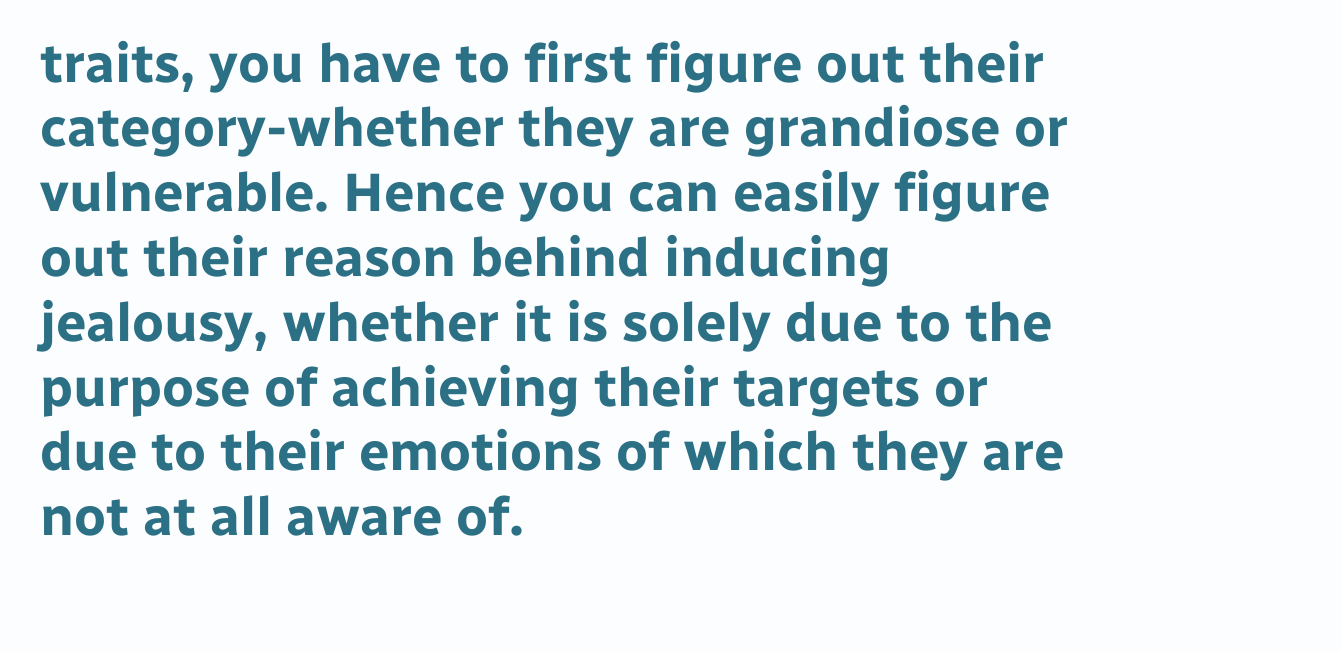traits, you have to first figure out their category-whether they are grandiose or vulnerable. Hence you can easily figure out their reason behind inducing jealousy, whether it is solely due to the purpose of achieving their targets or due to their emotions of which they are not at all aware of.